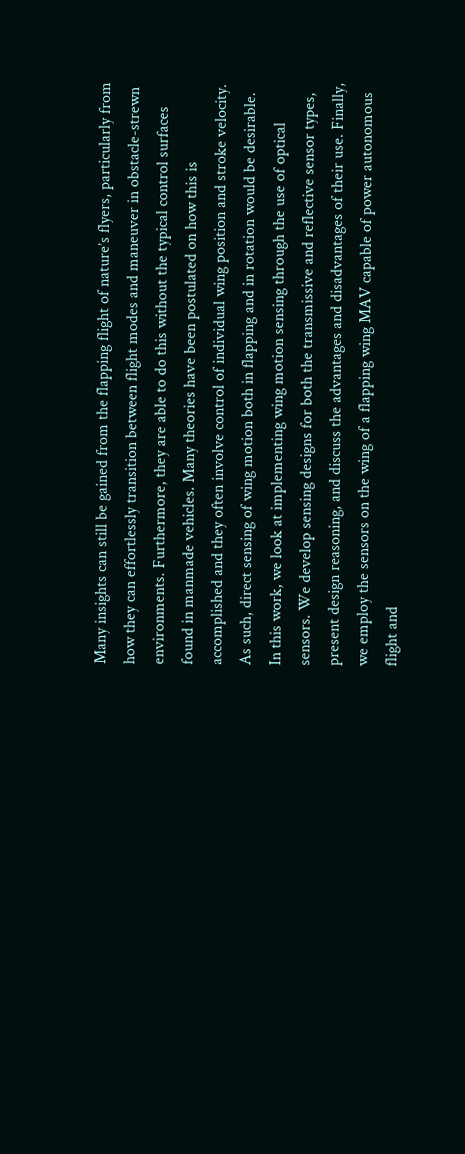Many insights can still be gained from the flapping flight of nature’s flyers, particularly from how they can effortlessly transition between flight modes and maneuver in obstacle-strewn environments. Furthermore, they are able to do this without the typical control surfaces found in manmade vehicles. Many theories have been postulated on how this is accomplished and they often involve control of individual wing position and stroke velocity. As such, direct sensing of wing motion both in flapping and in rotation would be desirable. In this work, we look at implementing wing motion sensing through the use of optical sensors. We develop sensing designs for both the transmissive and reflective sensor types, present design reasoning, and discuss the advantages and disadvantages of their use. Finally, we employ the sensors on the wing of a flapping wing MAV capable of power autonomous flight and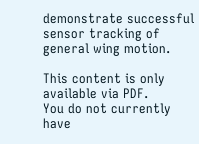demonstrate successful sensor tracking of general wing motion.

This content is only available via PDF.
You do not currently have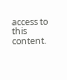access to this content.